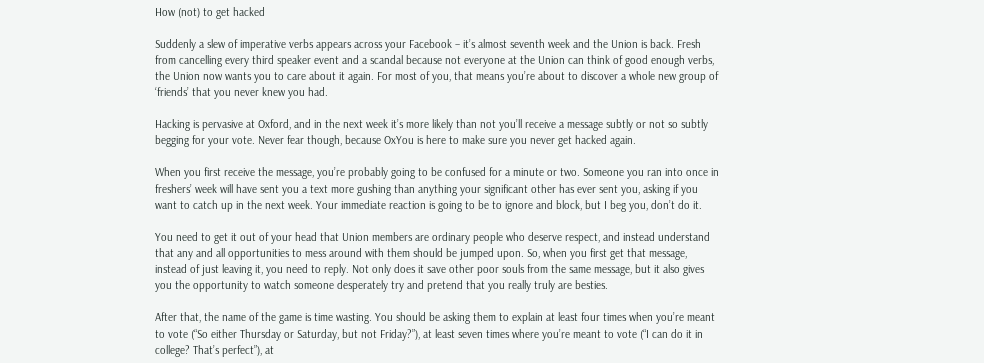How (not) to get hacked

Suddenly a slew of imperative verbs appears across your Facebook – it’s almost seventh week and the Union is back. Fresh from cancelling every third speaker event and a scandal because not everyone at the Union can think of good enough verbs, the Union now wants you to care about it again. For most of you, that means you’re about to discover a whole new group of ‘friends’ that you never knew you had.

Hacking is pervasive at Oxford, and in the next week it’s more likely than not you’ll receive a message subtly or not so subtly begging for your vote. Never fear though, because OxYou is here to make sure you never get hacked again.

When you first receive the message, you’re probably going to be confused for a minute or two. Someone you ran into once in freshers’ week will have sent you a text more gushing than anything your significant other has ever sent you, asking if you want to catch up in the next week. Your immediate reaction is going to be to ignore and block, but I beg you, don’t do it.

You need to get it out of your head that Union members are ordinary people who deserve respect, and instead understand that any and all opportunities to mess around with them should be jumped upon. So, when you first get that message, instead of just leaving it, you need to reply. Not only does it save other poor souls from the same message, but it also gives you the opportunity to watch someone desperately try and pretend that you really truly are besties.

After that, the name of the game is time wasting. You should be asking them to explain at least four times when you’re meant to vote (“So either Thursday or Saturday, but not Friday?”), at least seven times where you’re meant to vote (“I can do it in college? That’s perfect”), at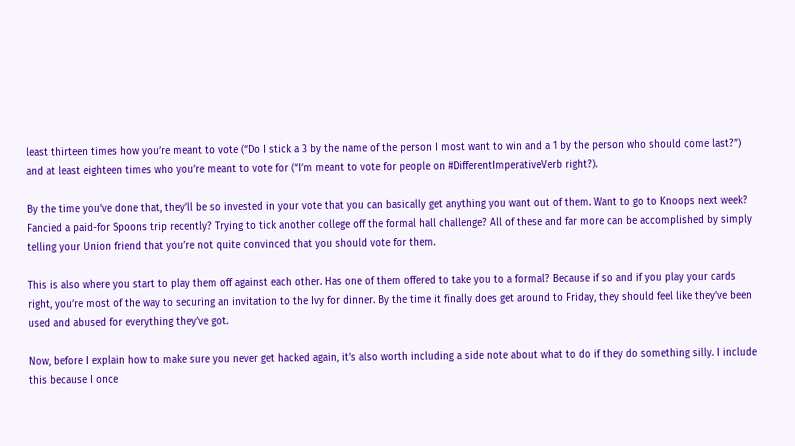least thirteen times how you’re meant to vote (“Do I stick a 3 by the name of the person I most want to win and a 1 by the person who should come last?”) and at least eighteen times who you’re meant to vote for (“I’m meant to vote for people on #DifferentImperativeVerb right?).

By the time you’ve done that, they’ll be so invested in your vote that you can basically get anything you want out of them. Want to go to Knoops next week? Fancied a paid-for Spoons trip recently? Trying to tick another college off the formal hall challenge? All of these and far more can be accomplished by simply telling your Union friend that you’re not quite convinced that you should vote for them.

This is also where you start to play them off against each other. Has one of them offered to take you to a formal? Because if so and if you play your cards right, you’re most of the way to securing an invitation to the Ivy for dinner. By the time it finally does get around to Friday, they should feel like they’ve been used and abused for everything they’ve got.

Now, before I explain how to make sure you never get hacked again, it’s also worth including a side note about what to do if they do something silly. I include this because I once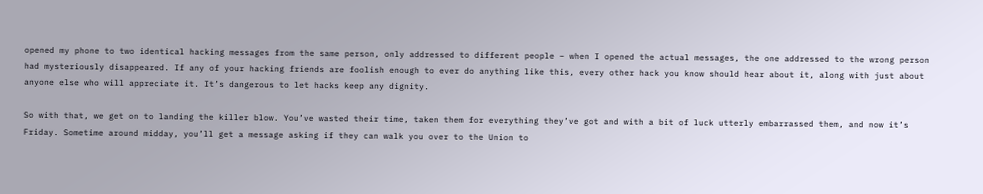opened my phone to two identical hacking messages from the same person, only addressed to different people – when I opened the actual messages, the one addressed to the wrong person had mysteriously disappeared. If any of your hacking friends are foolish enough to ever do anything like this, every other hack you know should hear about it, along with just about anyone else who will appreciate it. It’s dangerous to let hacks keep any dignity.

So with that, we get on to landing the killer blow. You’ve wasted their time, taken them for everything they’ve got and with a bit of luck utterly embarrassed them, and now it’s Friday. Sometime around midday, you’ll get a message asking if they can walk you over to the Union to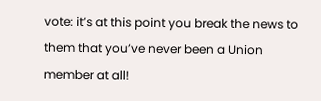vote: it’s at this point you break the news to them that you’ve never been a Union member at all!